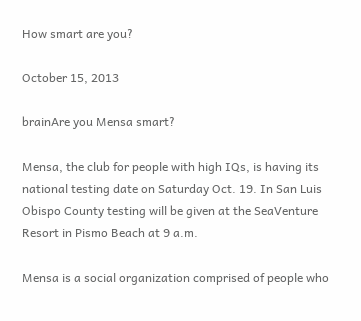How smart are you?

October 15, 2013

brainAre you Mensa smart?

Mensa, the club for people with high IQs, is having its national testing date on Saturday Oct. 19. In San Luis Obispo County testing will be given at the SeaVenture Resort in Pismo Beach at 9 a.m.

Mensa is a social organization comprised of people who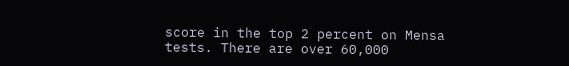score in the top 2 percent on Mensa tests. There are over 60,000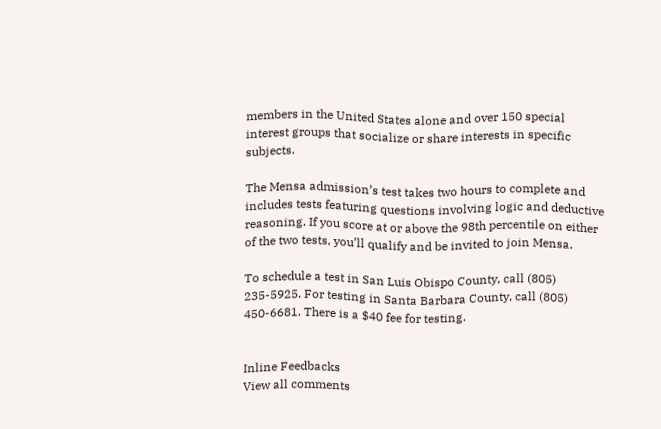members in the United States alone and over 150 special interest groups that socialize or share interests in specific subjects.

The Mensa admission’s test takes two hours to complete and includes tests featuring questions involving logic and deductive reasoning. If you score at or above the 98th percentile on either of the two tests, you’ll qualify and be invited to join Mensa.

To schedule a test in San Luis Obispo County, call (805) 235-5925. For testing in Santa Barbara County, call (805) 450-6681. There is a $40 fee for testing.


Inline Feedbacks
View all comments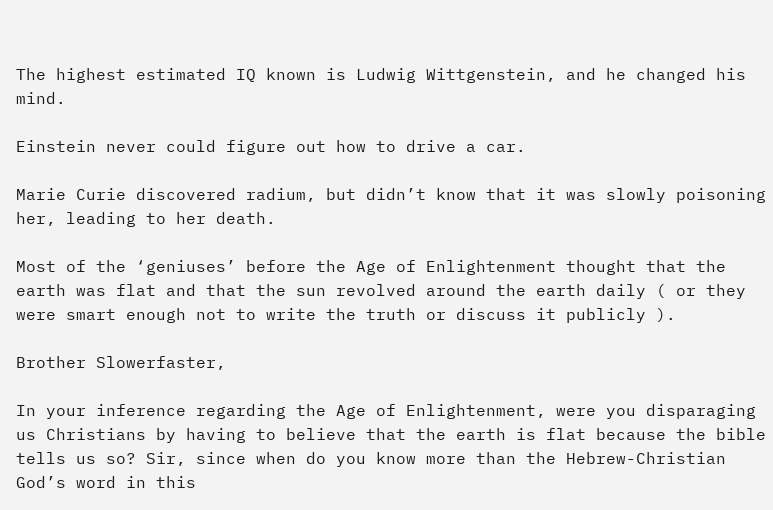The highest estimated IQ known is Ludwig Wittgenstein, and he changed his mind.

Einstein never could figure out how to drive a car.

Marie Curie discovered radium, but didn’t know that it was slowly poisoning her, leading to her death.

Most of the ‘geniuses’ before the Age of Enlightenment thought that the earth was flat and that the sun revolved around the earth daily ( or they were smart enough not to write the truth or discuss it publicly ).

Brother Slowerfaster,

In your inference regarding the Age of Enlightenment, were you disparaging us Christians by having to believe that the earth is flat because the bible tells us so? Sir, since when do you know more than the Hebrew-Christian God’s word in this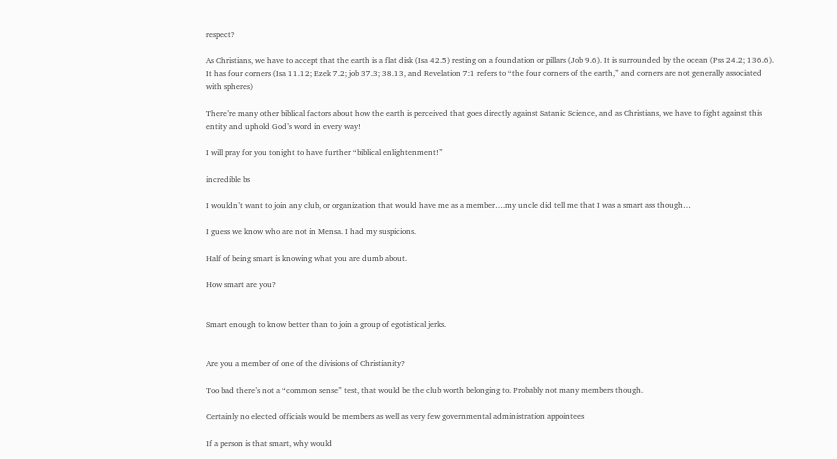respect?

As Christians, we have to accept that the earth is a flat disk (Isa 42.5) resting on a foundation or pillars (Job 9.6). It is surrounded by the ocean (Pss 24.2; 136.6). It has four corners (Isa 11.12; Ezek 7.2; job 37.3; 38.13, and Revelation 7:1 refers to “the four corners of the earth,” and corners are not generally associated with spheres)

There’re many other biblical factors about how the earth is perceived that goes directly against Satanic Science, and as Christians, we have to fight against this entity and uphold God’s word in every way!

I will pray for you tonight to have further “biblical enlightenment!”

incredible bs

I wouldn’t want to join any club, or organization that would have me as a member….my uncle did tell me that I was a smart ass though…

I guess we know who are not in Mensa. I had my suspicions.

Half of being smart is knowing what you are dumb about.

How smart are you?


Smart enough to know better than to join a group of egotistical jerks.


Are you a member of one of the divisions of Christianity?

Too bad there’s not a “common sense” test, that would be the club worth belonging to. Probably not many members though.

Certainly no elected officials would be members as well as very few governmental administration appointees

If a person is that smart, why would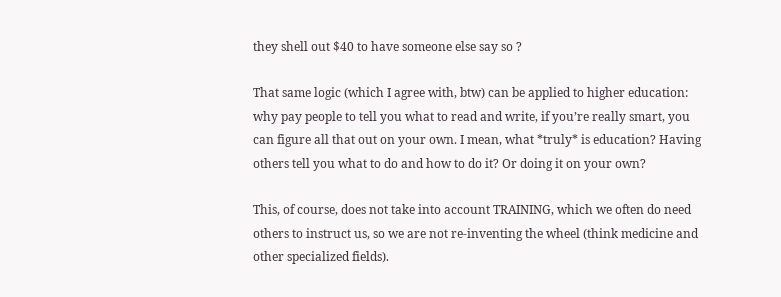they shell out $40 to have someone else say so ?

That same logic (which I agree with, btw) can be applied to higher education: why pay people to tell you what to read and write, if you’re really smart, you can figure all that out on your own. I mean, what *truly* is education? Having others tell you what to do and how to do it? Or doing it on your own?

This, of course, does not take into account TRAINING, which we often do need others to instruct us, so we are not re-inventing the wheel (think medicine and other specialized fields).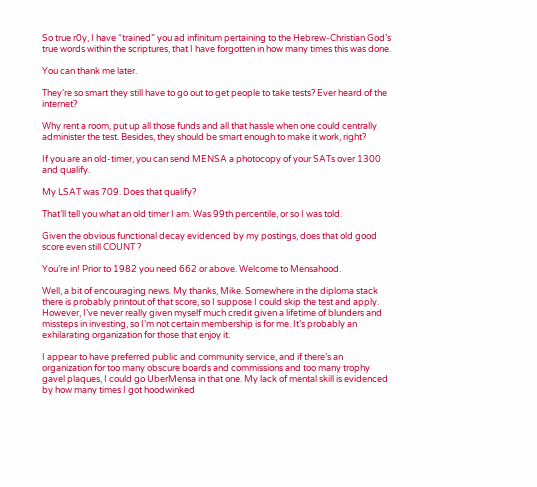So true r0y, I have “trained” you ad infinitum pertaining to the Hebrew-Christian God’s true words within the scriptures, that I have forgotten in how many times this was done.

You can thank me later.

They’re so smart they still have to go out to get people to take tests? Ever heard of the internet?

Why rent a room, put up all those funds and all that hassle when one could centrally administer the test. Besides, they should be smart enough to make it work, right?

If you are an old-timer, you can send MENSA a photocopy of your SATs over 1300 and qualify.

My LSAT was 709. Does that qualify?

That’ll tell you what an old timer I am. Was 99th percentile, or so I was told.

Given the obvious functional decay evidenced by my postings, does that old good score even still COUNT ?

You’re in! Prior to 1982 you need 662 or above. Welcome to Mensahood.

Well, a bit of encouraging news. My thanks, Mike. Somewhere in the diploma stack there is probably printout of that score, so I suppose I could skip the test and apply. However, I’ve never really given myself much credit given a lifetime of blunders and missteps in investing, so I’m not certain membership is for me. It’s probably an exhilarating organization for those that enjoy it.

I appear to have preferred public and community service, and if there’s an organization for too many obscure boards and commissions and too many trophy gavel plaques, I could go UberMensa in that one. My lack of mental skill is evidenced by how many times I got hoodwinked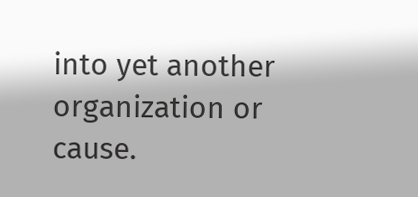into yet another organization or cause.